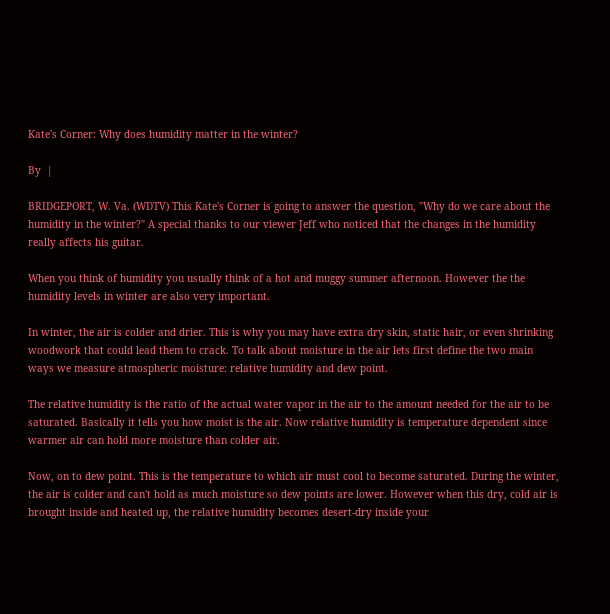Kate's Corner: Why does humidity matter in the winter?

By  |

BRIDGEPORT, W. Va. (WDTV) This Kate's Corner is going to answer the question, "Why do we care about the humidity in the winter?" A special thanks to our viewer Jeff who noticed that the changes in the humidity really affects his guitar.

When you think of humidity you usually think of a hot and muggy summer afternoon. However the the humidity levels in winter are also very important.

In winter, the air is colder and drier. This is why you may have extra dry skin, static hair, or even shrinking woodwork that could lead them to crack. To talk about moisture in the air lets first define the two main ways we measure atmospheric moisture: relative humidity and dew point.

The relative humidity is the ratio of the actual water vapor in the air to the amount needed for the air to be saturated. Basically it tells you how moist is the air. Now relative humidity is temperature dependent since warmer air can hold more moisture than colder air.

Now, on to dew point. This is the temperature to which air must cool to become saturated. During the winter, the air is colder and can't hold as much moisture so dew points are lower. However when this dry, cold air is brought inside and heated up, the relative humidity becomes desert-dry inside your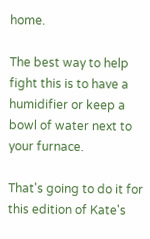home.

The best way to help fight this is to have a humidifier or keep a bowl of water next to your furnace.

That's going to do it for this edition of Kate's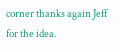corner thanks again Jeff for the idea.